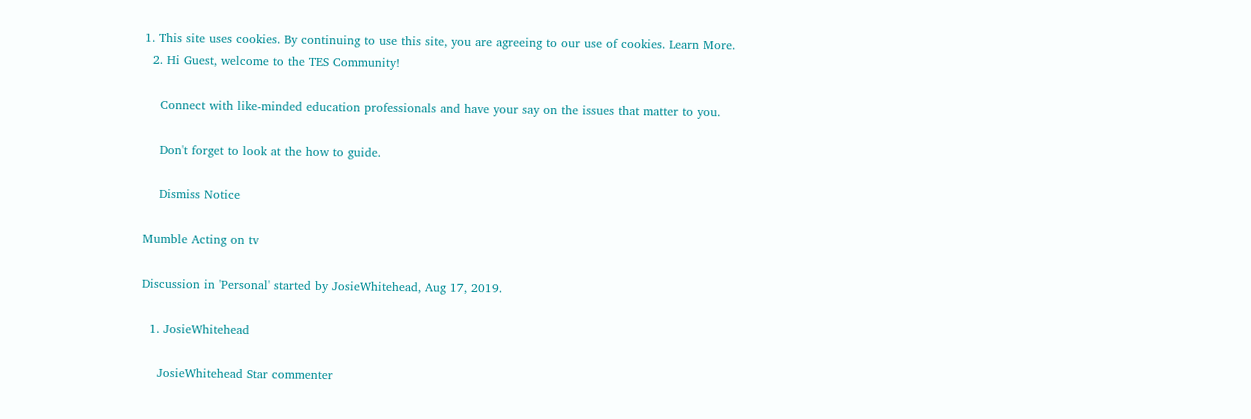1. This site uses cookies. By continuing to use this site, you are agreeing to our use of cookies. Learn More.
  2. Hi Guest, welcome to the TES Community!

    Connect with like-minded education professionals and have your say on the issues that matter to you.

    Don't forget to look at the how to guide.

    Dismiss Notice

Mumble Acting on tv

Discussion in 'Personal' started by JosieWhitehead, Aug 17, 2019.

  1. JosieWhitehead

    JosieWhitehead Star commenter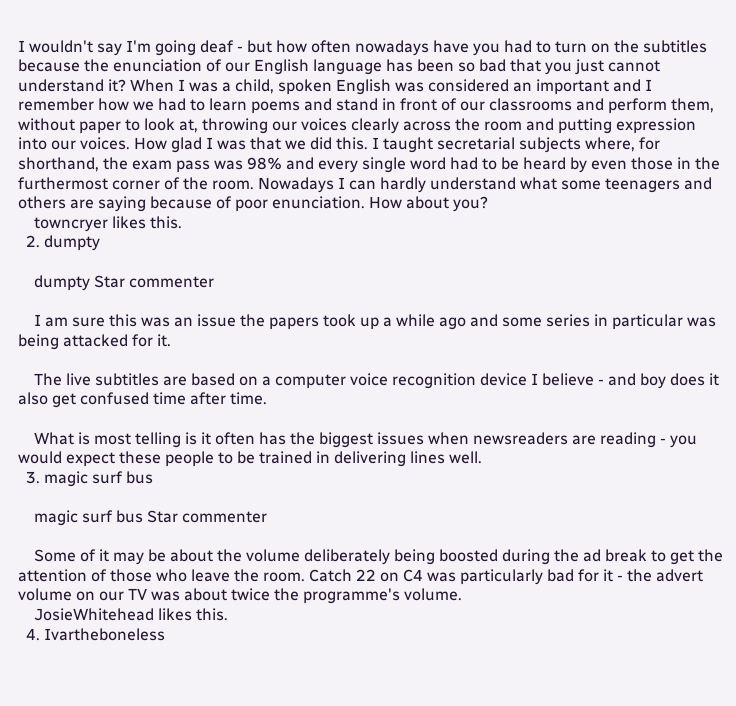I wouldn't say I'm going deaf - but how often nowadays have you had to turn on the subtitles because the enunciation of our English language has been so bad that you just cannot understand it? When I was a child, spoken English was considered an important and I remember how we had to learn poems and stand in front of our classrooms and perform them, without paper to look at, throwing our voices clearly across the room and putting expression into our voices. How glad I was that we did this. I taught secretarial subjects where, for shorthand, the exam pass was 98% and every single word had to be heard by even those in the furthermost corner of the room. Nowadays I can hardly understand what some teenagers and others are saying because of poor enunciation. How about you?
    towncryer likes this.
  2. dumpty

    dumpty Star commenter

    I am sure this was an issue the papers took up a while ago and some series in particular was being attacked for it.

    The live subtitles are based on a computer voice recognition device I believe - and boy does it also get confused time after time.

    What is most telling is it often has the biggest issues when newsreaders are reading - you would expect these people to be trained in delivering lines well.
  3. magic surf bus

    magic surf bus Star commenter

    Some of it may be about the volume deliberately being boosted during the ad break to get the attention of those who leave the room. Catch 22 on C4 was particularly bad for it - the advert volume on our TV was about twice the programme's volume.
    JosieWhitehead likes this.
  4. Ivartheboneless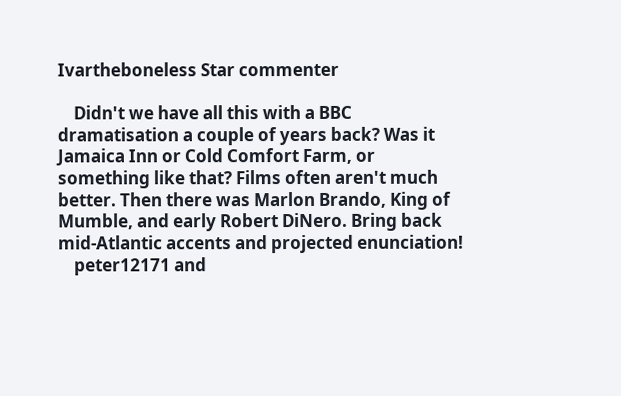Ivartheboneless Star commenter

    Didn't we have all this with a BBC dramatisation a couple of years back? Was it Jamaica Inn or Cold Comfort Farm, or something like that? Films often aren't much better. Then there was Marlon Brando, King of Mumble, and early Robert DiNero. Bring back mid-Atlantic accents and projected enunciation!
    peter12171 and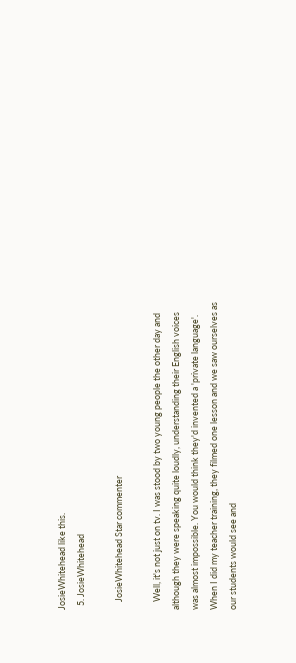JosieWhitehead like this.
  5. JosieWhitehead

    JosieWhitehead Star commenter

    Well, it's not just on tv. I was stood by two young people the other day and although they were speaking quite loudly, understanding their English voices was almost impossible. You would think they'd invented a 'private language'. When I did my teacher training, they filmed one lesson and we saw ourselves as our students would see and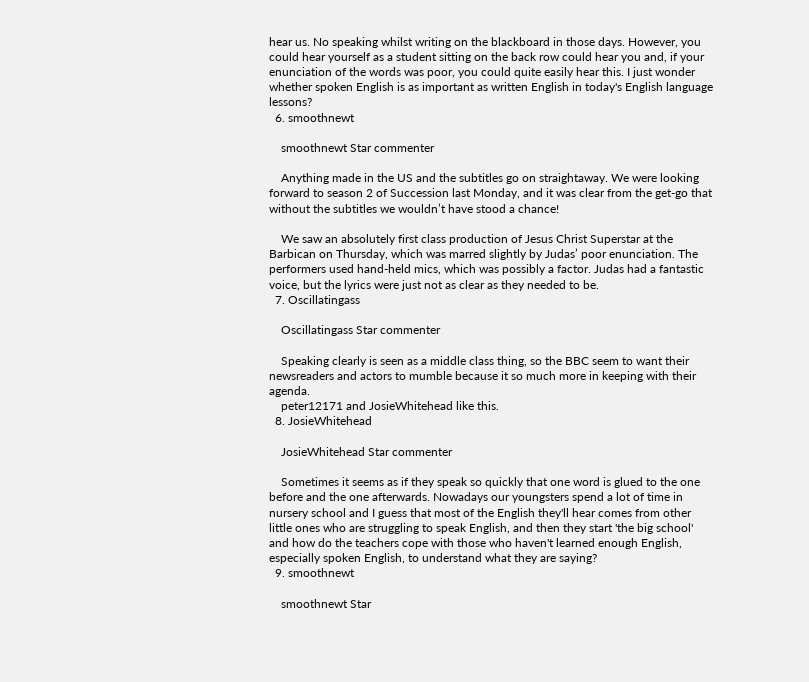hear us. No speaking whilst writing on the blackboard in those days. However, you could hear yourself as a student sitting on the back row could hear you and, if your enunciation of the words was poor, you could quite easily hear this. I just wonder whether spoken English is as important as written English in today's English language lessons?
  6. smoothnewt

    smoothnewt Star commenter

    Anything made in the US and the subtitles go on straightaway. We were looking forward to season 2 of Succession last Monday, and it was clear from the get-go that without the subtitles we wouldn’t have stood a chance!

    We saw an absolutely first class production of Jesus Christ Superstar at the Barbican on Thursday, which was marred slightly by Judas’ poor enunciation. The performers used hand-held mics, which was possibly a factor. Judas had a fantastic voice, but the lyrics were just not as clear as they needed to be.
  7. Oscillatingass

    Oscillatingass Star commenter

    Speaking clearly is seen as a middle class thing, so the BBC seem to want their newsreaders and actors to mumble because it so much more in keeping with their agenda.
    peter12171 and JosieWhitehead like this.
  8. JosieWhitehead

    JosieWhitehead Star commenter

    Sometimes it seems as if they speak so quickly that one word is glued to the one before and the one afterwards. Nowadays our youngsters spend a lot of time in nursery school and I guess that most of the English they'll hear comes from other little ones who are struggling to speak English, and then they start 'the big school' and how do the teachers cope with those who haven't learned enough English, especially spoken English, to understand what they are saying?
  9. smoothnewt

    smoothnewt Star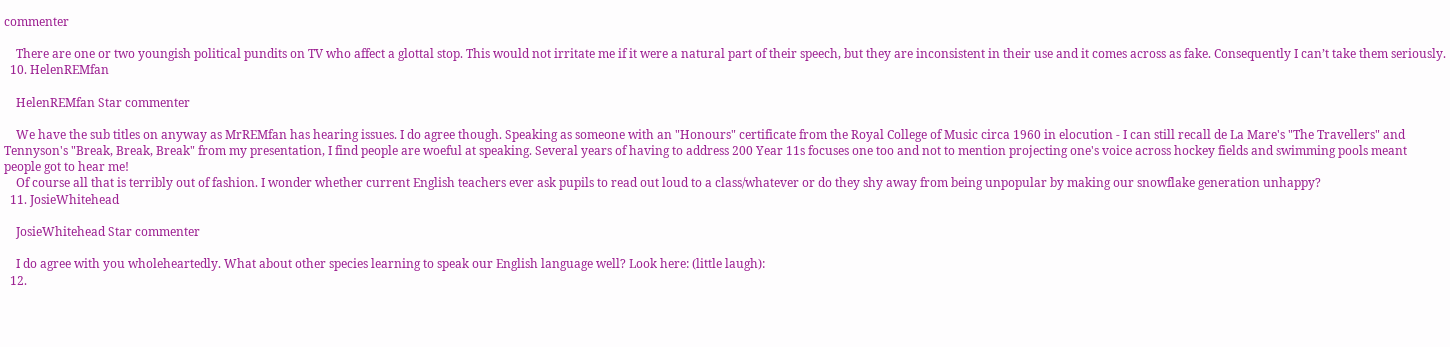commenter

    There are one or two youngish political pundits on TV who affect a glottal stop. This would not irritate me if it were a natural part of their speech, but they are inconsistent in their use and it comes across as fake. Consequently I can’t take them seriously.
  10. HelenREMfan

    HelenREMfan Star commenter

    We have the sub titles on anyway as MrREMfan has hearing issues. I do agree though. Speaking as someone with an "Honours" certificate from the Royal College of Music circa 1960 in elocution - I can still recall de La Mare's "The Travellers" and Tennyson's "Break, Break, Break" from my presentation, I find people are woeful at speaking. Several years of having to address 200 Year 11s focuses one too and not to mention projecting one's voice across hockey fields and swimming pools meant people got to hear me!
    Of course all that is terribly out of fashion. I wonder whether current English teachers ever ask pupils to read out loud to a class/whatever or do they shy away from being unpopular by making our snowflake generation unhappy?
  11. JosieWhitehead

    JosieWhitehead Star commenter

    I do agree with you wholeheartedly. What about other species learning to speak our English language well? Look here: (little laugh):
  12.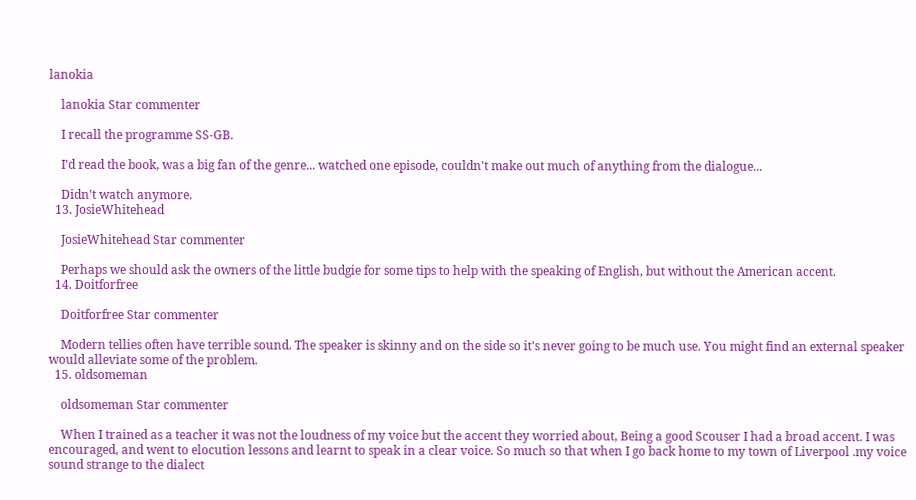lanokia

    lanokia Star commenter

    I recall the programme SS-GB.

    I'd read the book, was a big fan of the genre... watched one episode, couldn't make out much of anything from the dialogue...

    Didn't watch anymore.
  13. JosieWhitehead

    JosieWhitehead Star commenter

    Perhaps we should ask the owners of the little budgie for some tips to help with the speaking of English, but without the American accent.
  14. Doitforfree

    Doitforfree Star commenter

    Modern tellies often have terrible sound. The speaker is skinny and on the side so it's never going to be much use. You might find an external speaker would alleviate some of the problem.
  15. oldsomeman

    oldsomeman Star commenter

    When I trained as a teacher it was not the loudness of my voice but the accent they worried about, Being a good Scouser I had a broad accent. I was encouraged, and went to elocution lessons and learnt to speak in a clear voice. So much so that when I go back home to my town of Liverpool .my voice sound strange to the dialect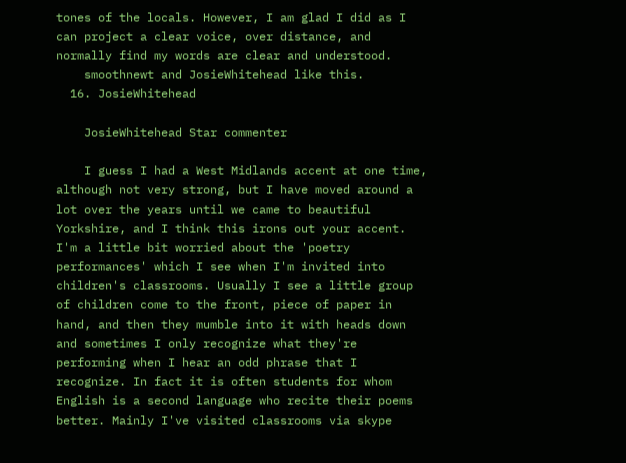tones of the locals. However, I am glad I did as I can project a clear voice, over distance, and normally find my words are clear and understood.
    smoothnewt and JosieWhitehead like this.
  16. JosieWhitehead

    JosieWhitehead Star commenter

    I guess I had a West Midlands accent at one time, although not very strong, but I have moved around a lot over the years until we came to beautiful Yorkshire, and I think this irons out your accent. I'm a little bit worried about the 'poetry performances' which I see when I'm invited into children's classrooms. Usually I see a little group of children come to the front, piece of paper in hand, and then they mumble into it with heads down and sometimes I only recognize what they're performing when I hear an odd phrase that I recognize. In fact it is often students for whom English is a second language who recite their poems better. Mainly I've visited classrooms via skype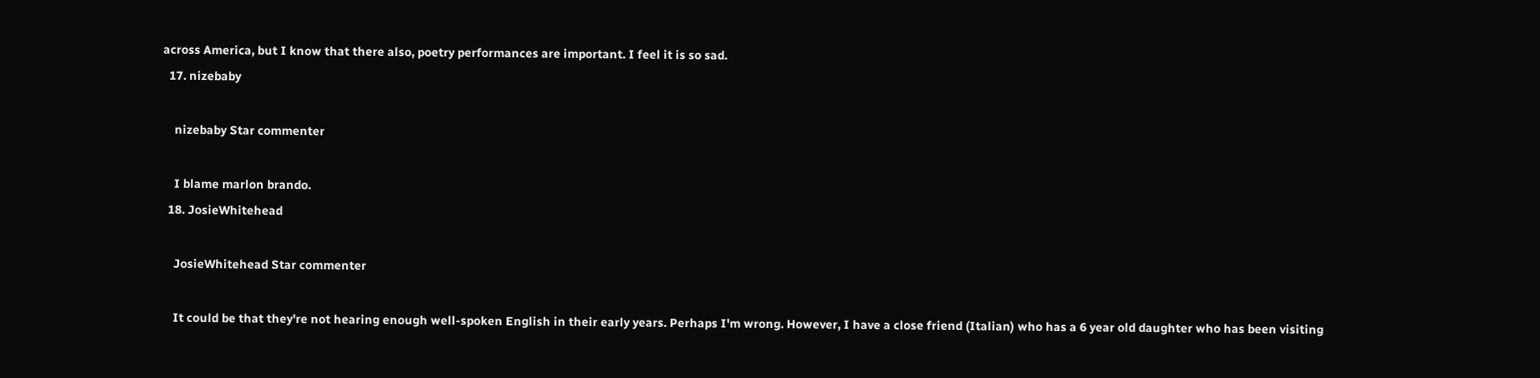across America, but I know that there also, poetry performances are important. I feel it is so sad.
  17. nizebaby

    nizebaby Star commenter

    I blame marlon brando.
  18. JosieWhitehead

    JosieWhitehead Star commenter

    It could be that they're not hearing enough well-spoken English in their early years. Perhaps I'm wrong. However, I have a close friend (Italian) who has a 6 year old daughter who has been visiting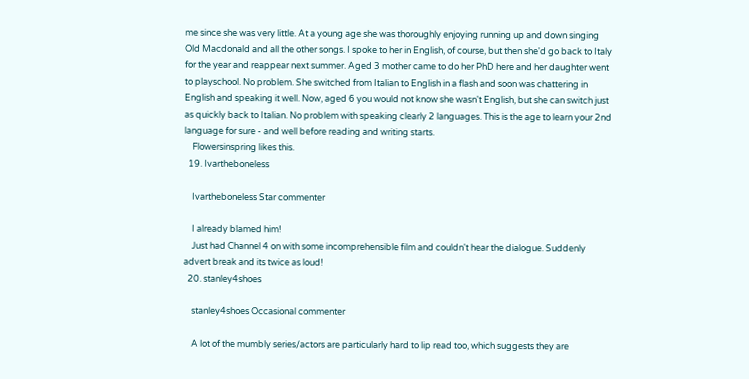me since she was very little. At a young age she was thoroughly enjoying running up and down singing Old Macdonald and all the other songs. I spoke to her in English, of course, but then she'd go back to Italy for the year and reappear next summer. Aged 3 mother came to do her PhD here and her daughter went to playschool. No problem. She switched from Italian to English in a flash and soon was chattering in English and speaking it well. Now, aged 6 you would not know she wasn't English, but she can switch just as quickly back to Italian. No problem with speaking clearly 2 languages. This is the age to learn your 2nd language for sure - and well before reading and writing starts.
    Flowersinspring likes this.
  19. Ivartheboneless

    Ivartheboneless Star commenter

    I already blamed him!
    Just had Channel 4 on with some incomprehensible film and couldn't hear the dialogue. Suddenly advert break and its twice as loud!
  20. stanley4shoes

    stanley4shoes Occasional commenter

    A lot of the mumbly series/actors are particularly hard to lip read too, which suggests they are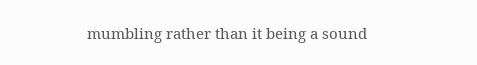mumbling rather than it being a sound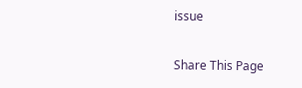issue

Share This Page